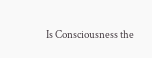Is Consciousness the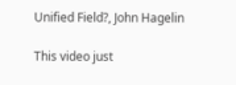Unified Field?, John Hagelin

This video just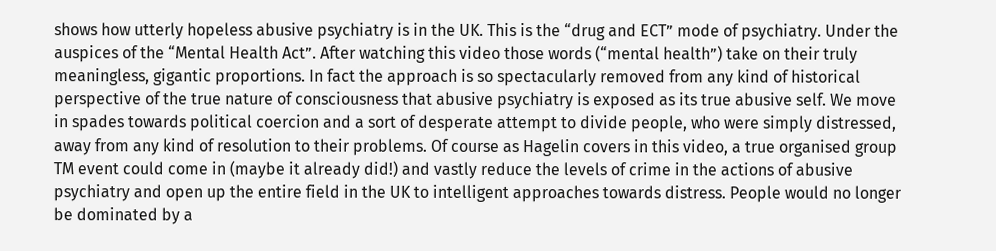shows how utterly hopeless abusive psychiatry is in the UK. This is the “drug and ECT” mode of psychiatry. Under the auspices of the “Mental Health Act”. After watching this video those words (“mental health”) take on their truly meaningless, gigantic proportions. In fact the approach is so spectacularly removed from any kind of historical perspective of the true nature of consciousness that abusive psychiatry is exposed as its true abusive self. We move in spades towards political coercion and a sort of desperate attempt to divide people, who were simply distressed, away from any kind of resolution to their problems. Of course as Hagelin covers in this video, a true organised group TM event could come in (maybe it already did!) and vastly reduce the levels of crime in the actions of abusive psychiatry and open up the entire field in the UK to intelligent approaches towards distress. People would no longer be dominated by a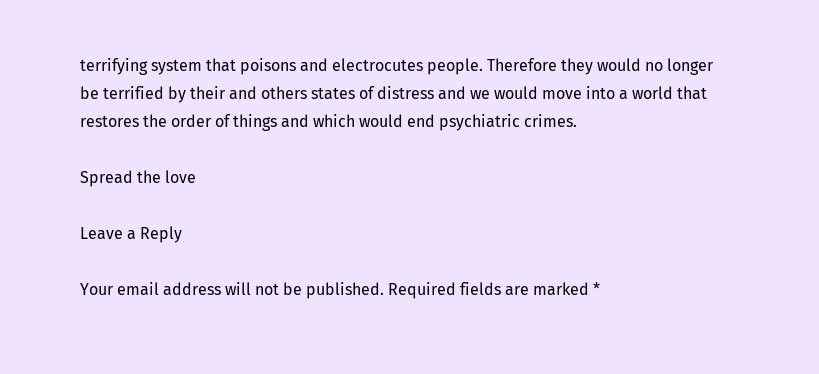terrifying system that poisons and electrocutes people. Therefore they would no longer be terrified by their and others states of distress and we would move into a world that restores the order of things and which would end psychiatric crimes.

Spread the love

Leave a Reply

Your email address will not be published. Required fields are marked *